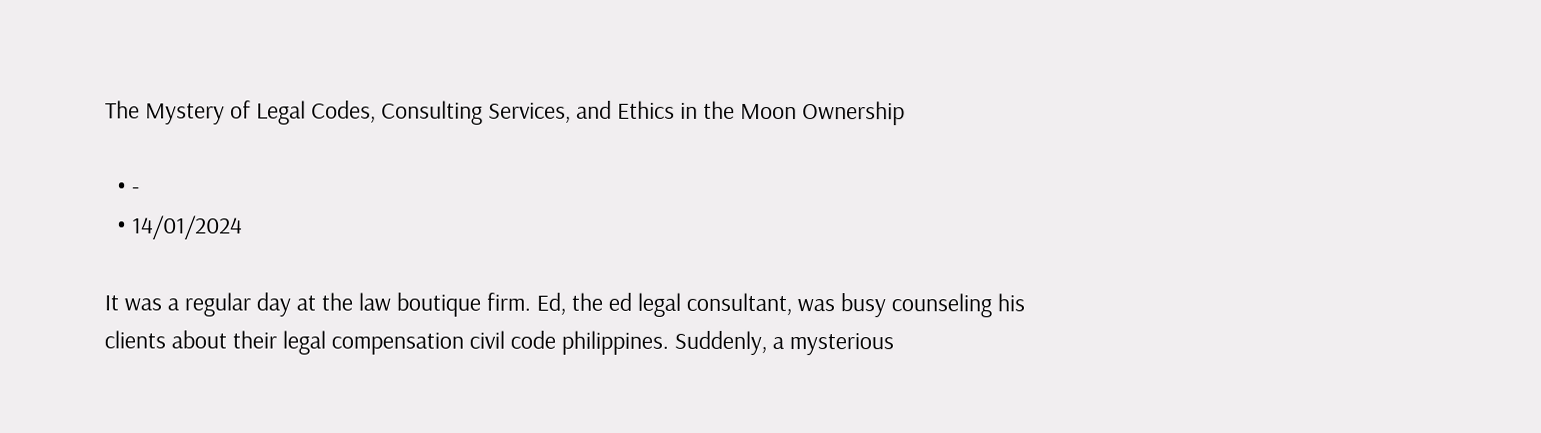The Mystery of Legal Codes, Consulting Services, and Ethics in the Moon Ownership

  • -
  • 14/01/2024

It was a regular day at the law boutique firm. Ed, the ed legal consultant, was busy counseling his clients about their legal compensation civil code philippines. Suddenly, a mysterious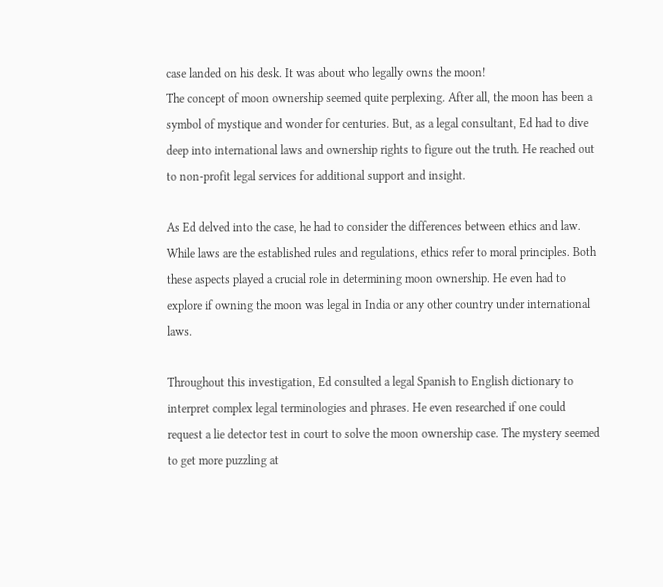case landed on his desk. It was about who legally owns the moon!
The concept of moon ownership seemed quite perplexing. After all, the moon has been a symbol of mystique and wonder for centuries. But, as a legal consultant, Ed had to dive deep into international laws and ownership rights to figure out the truth. He reached out to non-profit legal services for additional support and insight.

As Ed delved into the case, he had to consider the differences between ethics and law. While laws are the established rules and regulations, ethics refer to moral principles. Both these aspects played a crucial role in determining moon ownership. He even had to explore if owning the moon was legal in India or any other country under international laws.

Throughout this investigation, Ed consulted a legal Spanish to English dictionary to interpret complex legal terminologies and phrases. He even researched if one could request a lie detector test in court to solve the moon ownership case. The mystery seemed to get more puzzling at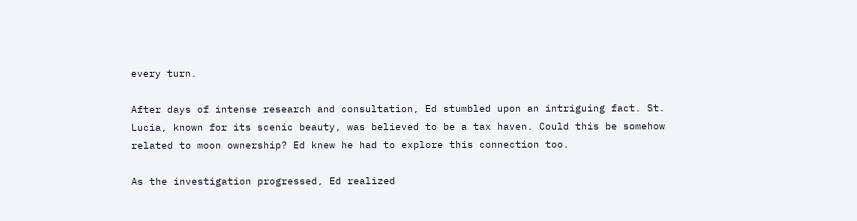every turn.

After days of intense research and consultation, Ed stumbled upon an intriguing fact. St. Lucia, known for its scenic beauty, was believed to be a tax haven. Could this be somehow related to moon ownership? Ed knew he had to explore this connection too.

As the investigation progressed, Ed realized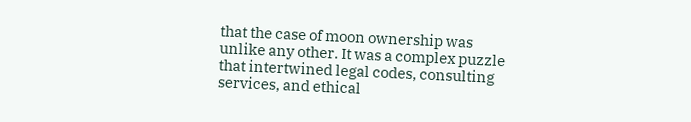that the case of moon ownership was unlike any other. It was a complex puzzle that intertwined legal codes, consulting services, and ethical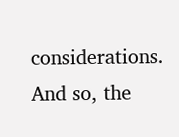considerations. And so, the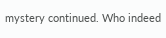mystery continued. Who indeed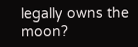legally owns the moon?